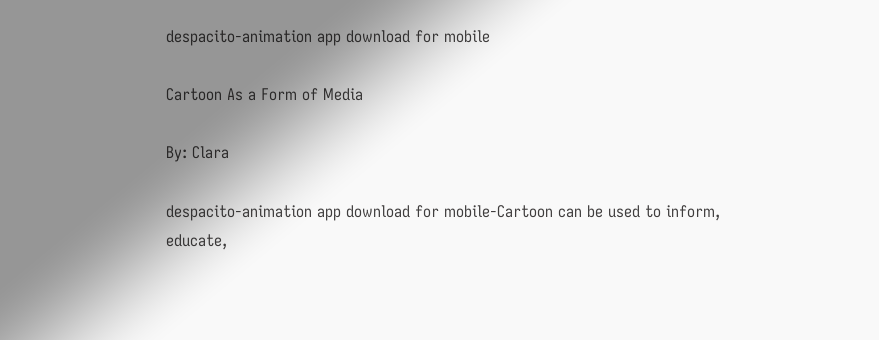despacito-animation app download for mobile

Cartoon As a Form of Media

By: Clara

despacito-animation app download for mobile-Cartoon can be used to inform, educate,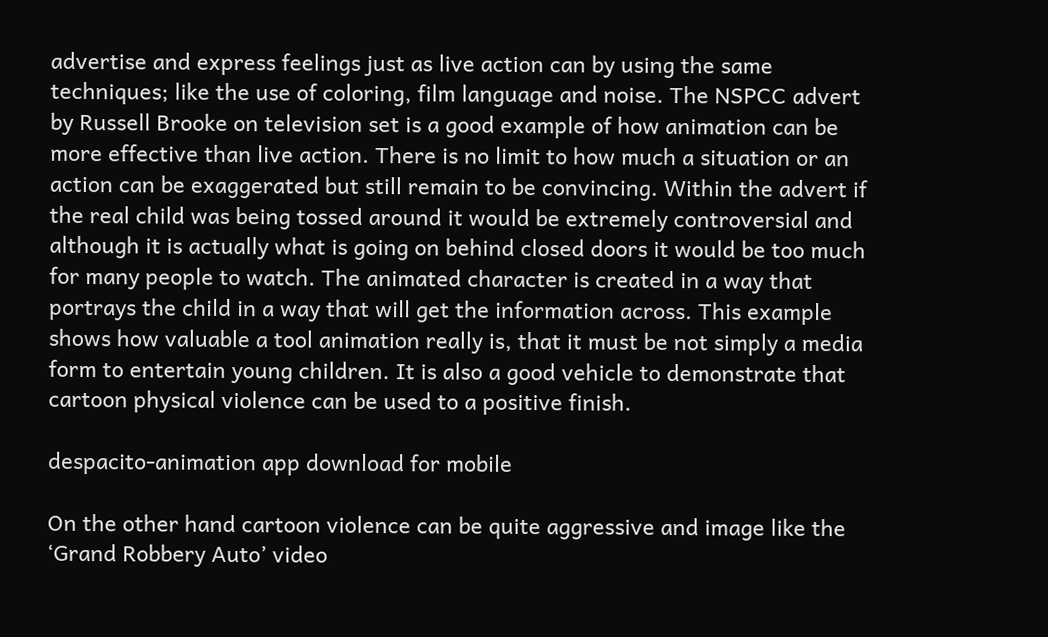advertise and express feelings just as live action can by using the same techniques; like the use of coloring, film language and noise. The NSPCC advert by Russell Brooke on television set is a good example of how animation can be more effective than live action. There is no limit to how much a situation or an action can be exaggerated but still remain to be convincing. Within the advert if the real child was being tossed around it would be extremely controversial and although it is actually what is going on behind closed doors it would be too much for many people to watch. The animated character is created in a way that portrays the child in a way that will get the information across. This example shows how valuable a tool animation really is, that it must be not simply a media form to entertain young children. It is also a good vehicle to demonstrate that cartoon physical violence can be used to a positive finish.

despacito-animation app download for mobile

On the other hand cartoon violence can be quite aggressive and image like the ‘Grand Robbery Auto’ video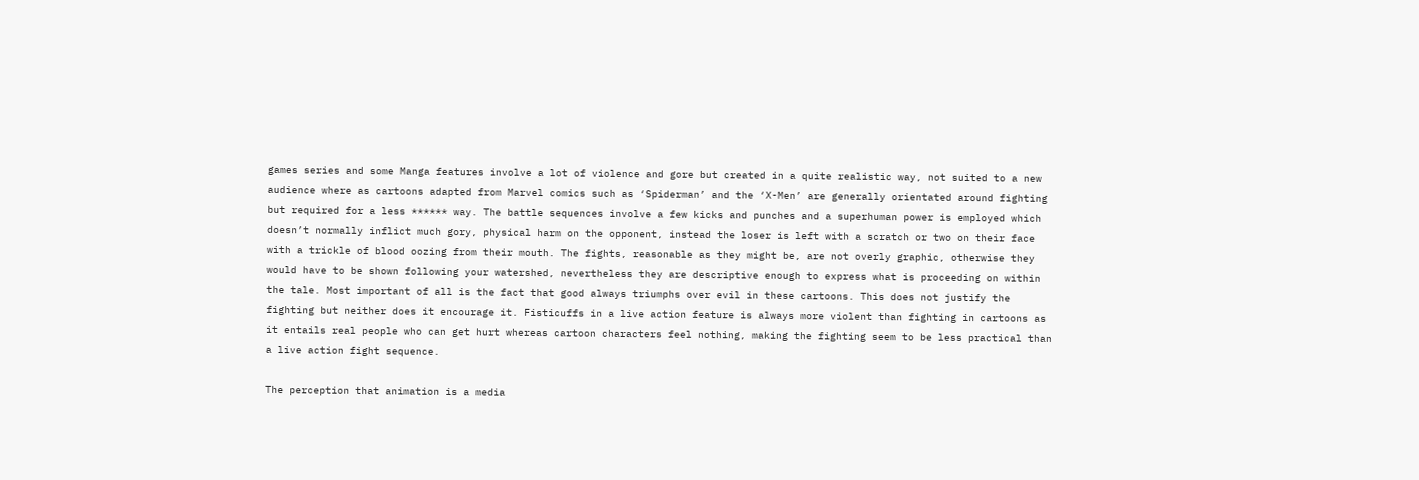games series and some Manga features involve a lot of violence and gore but created in a quite realistic way, not suited to a new audience where as cartoons adapted from Marvel comics such as ‘Spiderman’ and the ‘X-Men’ are generally orientated around fighting but required for a less ****** way. The battle sequences involve a few kicks and punches and a superhuman power is employed which doesn’t normally inflict much gory, physical harm on the opponent, instead the loser is left with a scratch or two on their face with a trickle of blood oozing from their mouth. The fights, reasonable as they might be, are not overly graphic, otherwise they would have to be shown following your watershed, nevertheless they are descriptive enough to express what is proceeding on within the tale. Most important of all is the fact that good always triumphs over evil in these cartoons. This does not justify the fighting but neither does it encourage it. Fisticuffs in a live action feature is always more violent than fighting in cartoons as it entails real people who can get hurt whereas cartoon characters feel nothing, making the fighting seem to be less practical than a live action fight sequence.

The perception that animation is a media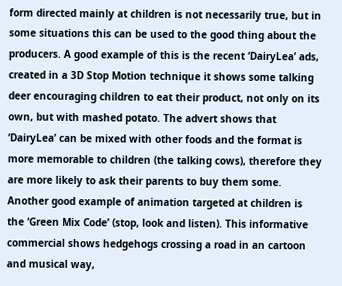form directed mainly at children is not necessarily true, but in some situations this can be used to the good thing about the producers. A good example of this is the recent ‘DairyLea’ ads, created in a 3D Stop Motion technique it shows some talking deer encouraging children to eat their product, not only on its own, but with mashed potato. The advert shows that ‘DairyLea’ can be mixed with other foods and the format is more memorable to children (the talking cows), therefore they are more likely to ask their parents to buy them some. Another good example of animation targeted at children is the ‘Green Mix Code’ (stop, look and listen). This informative commercial shows hedgehogs crossing a road in an cartoon and musical way,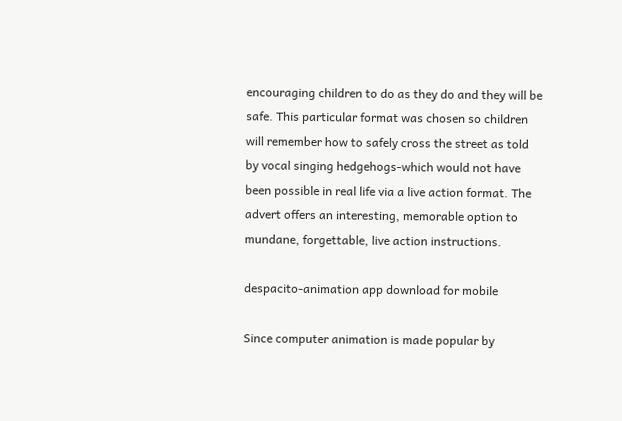encouraging children to do as they do and they will be safe. This particular format was chosen so children will remember how to safely cross the street as told by vocal singing hedgehogs-which would not have been possible in real life via a live action format. The advert offers an interesting, memorable option to mundane, forgettable, live action instructions.

despacito-animation app download for mobile

Since computer animation is made popular by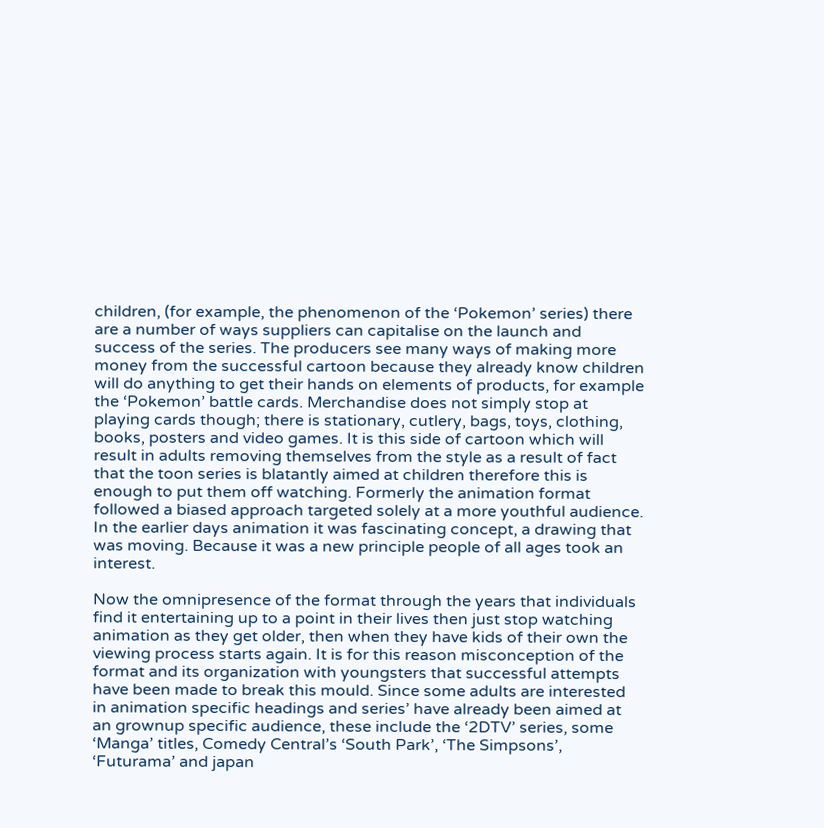children, (for example, the phenomenon of the ‘Pokemon’ series) there are a number of ways suppliers can capitalise on the launch and success of the series. The producers see many ways of making more money from the successful cartoon because they already know children will do anything to get their hands on elements of products, for example the ‘Pokemon’ battle cards. Merchandise does not simply stop at playing cards though; there is stationary, cutlery, bags, toys, clothing, books, posters and video games. It is this side of cartoon which will result in adults removing themselves from the style as a result of fact that the toon series is blatantly aimed at children therefore this is enough to put them off watching. Formerly the animation format followed a biased approach targeted solely at a more youthful audience. In the earlier days animation it was fascinating concept, a drawing that was moving. Because it was a new principle people of all ages took an interest.

Now the omnipresence of the format through the years that individuals find it entertaining up to a point in their lives then just stop watching animation as they get older, then when they have kids of their own the viewing process starts again. It is for this reason misconception of the format and its organization with youngsters that successful attempts have been made to break this mould. Since some adults are interested in animation specific headings and series’ have already been aimed at an grownup specific audience, these include the ‘2DTV’ series, some ‘Manga’ titles, Comedy Central’s ‘South Park’, ‘The Simpsons’, ‘Futurama’ and japan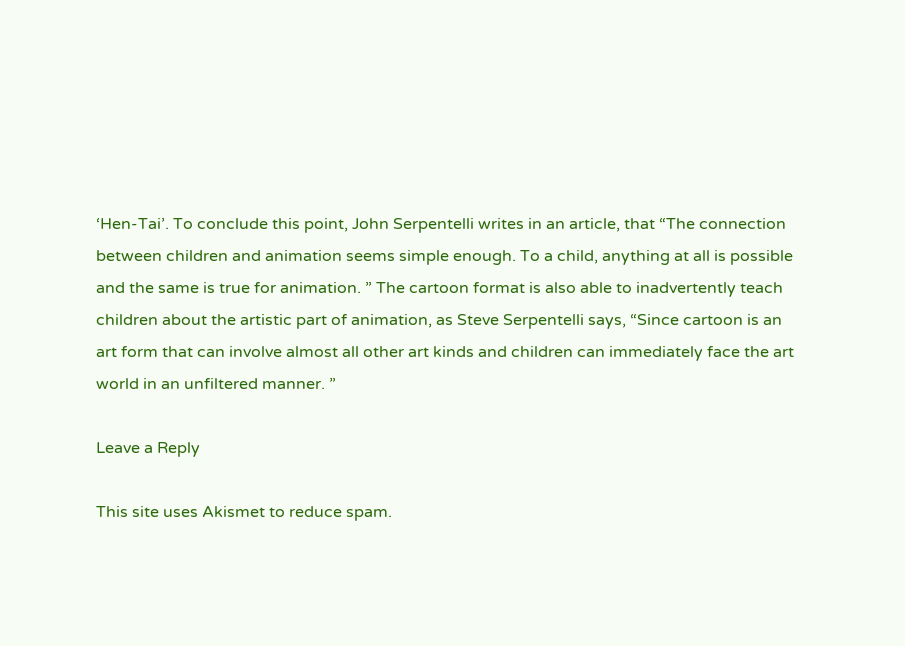‘Hen-Tai’. To conclude this point, John Serpentelli writes in an article, that “The connection between children and animation seems simple enough. To a child, anything at all is possible and the same is true for animation. ” The cartoon format is also able to inadvertently teach children about the artistic part of animation, as Steve Serpentelli says, “Since cartoon is an art form that can involve almost all other art kinds and children can immediately face the art world in an unfiltered manner. ”

Leave a Reply

This site uses Akismet to reduce spam.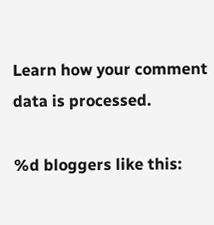Learn how your comment data is processed.

%d bloggers like this: